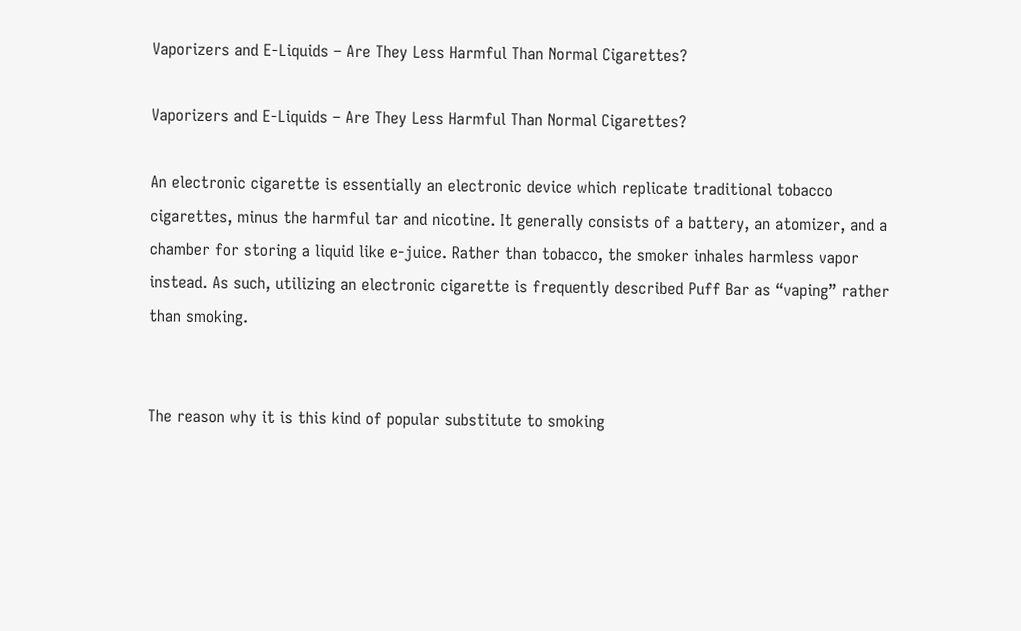Vaporizers and E-Liquids – Are They Less Harmful Than Normal Cigarettes?

Vaporizers and E-Liquids – Are They Less Harmful Than Normal Cigarettes?

An electronic cigarette is essentially an electronic device which replicate traditional tobacco cigarettes, minus the harmful tar and nicotine. It generally consists of a battery, an atomizer, and a chamber for storing a liquid like e-juice. Rather than tobacco, the smoker inhales harmless vapor instead. As such, utilizing an electronic cigarette is frequently described Puff Bar as “vaping” rather than smoking.


The reason why it is this kind of popular substitute to smoking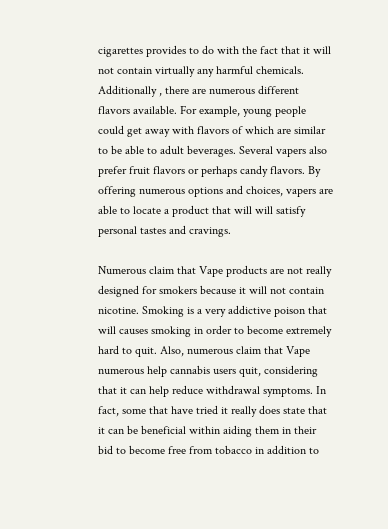cigarettes provides to do with the fact that it will not contain virtually any harmful chemicals. Additionally , there are numerous different flavors available. For example, young people could get away with flavors of which are similar to be able to adult beverages. Several vapers also prefer fruit flavors or perhaps candy flavors. By offering numerous options and choices, vapers are able to locate a product that will will satisfy personal tastes and cravings.

Numerous claim that Vape products are not really designed for smokers because it will not contain nicotine. Smoking is a very addictive poison that will causes smoking in order to become extremely hard to quit. Also, numerous claim that Vape numerous help cannabis users quit, considering that it can help reduce withdrawal symptoms. In fact, some that have tried it really does state that it can be beneficial within aiding them in their bid to become free from tobacco in addition to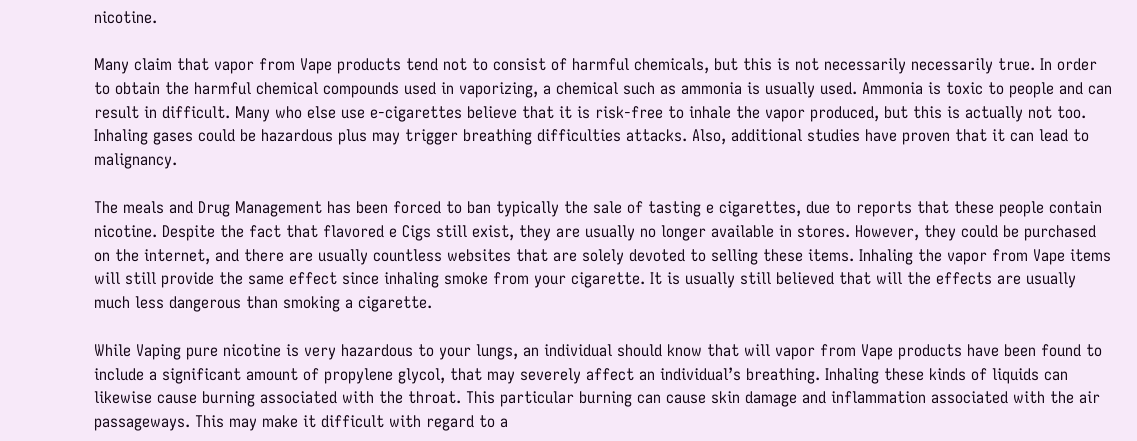nicotine.

Many claim that vapor from Vape products tend not to consist of harmful chemicals, but this is not necessarily necessarily true. In order to obtain the harmful chemical compounds used in vaporizing, a chemical such as ammonia is usually used. Ammonia is toxic to people and can result in difficult. Many who else use e-cigarettes believe that it is risk-free to inhale the vapor produced, but this is actually not too. Inhaling gases could be hazardous plus may trigger breathing difficulties attacks. Also, additional studies have proven that it can lead to malignancy.

The meals and Drug Management has been forced to ban typically the sale of tasting e cigarettes, due to reports that these people contain nicotine. Despite the fact that flavored e Cigs still exist, they are usually no longer available in stores. However, they could be purchased on the internet, and there are usually countless websites that are solely devoted to selling these items. Inhaling the vapor from Vape items will still provide the same effect since inhaling smoke from your cigarette. It is usually still believed that will the effects are usually much less dangerous than smoking a cigarette.

While Vaping pure nicotine is very hazardous to your lungs, an individual should know that will vapor from Vape products have been found to include a significant amount of propylene glycol, that may severely affect an individual’s breathing. Inhaling these kinds of liquids can likewise cause burning associated with the throat. This particular burning can cause skin damage and inflammation associated with the air passageways. This may make it difficult with regard to a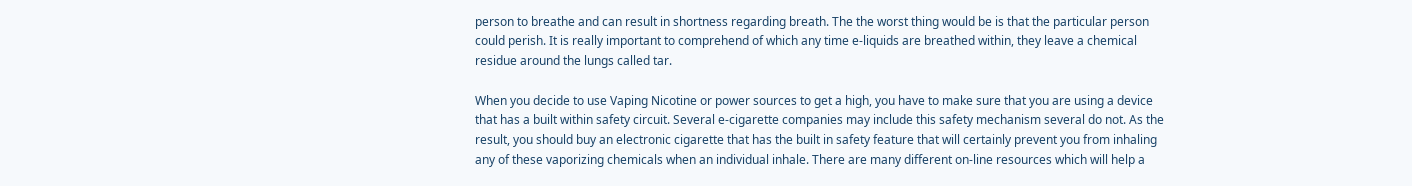person to breathe and can result in shortness regarding breath. The the worst thing would be is that the particular person could perish. It is really important to comprehend of which any time e-liquids are breathed within, they leave a chemical residue around the lungs called tar.

When you decide to use Vaping Nicotine or power sources to get a high, you have to make sure that you are using a device that has a built within safety circuit. Several e-cigarette companies may include this safety mechanism several do not. As the result, you should buy an electronic cigarette that has the built in safety feature that will certainly prevent you from inhaling any of these vaporizing chemicals when an individual inhale. There are many different on-line resources which will help a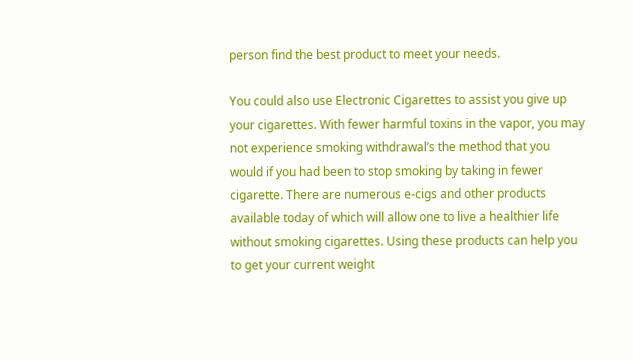person find the best product to meet your needs.

You could also use Electronic Cigarettes to assist you give up your cigarettes. With fewer harmful toxins in the vapor, you may not experience smoking withdrawal’s the method that you would if you had been to stop smoking by taking in fewer cigarette. There are numerous e-cigs and other products available today of which will allow one to live a healthier life without smoking cigarettes. Using these products can help you to get your current weight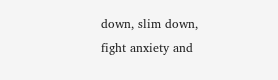down, slim down, fight anxiety and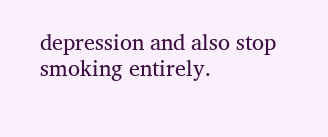depression and also stop smoking entirely.